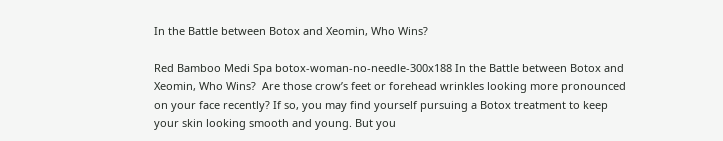In the Battle between Botox and Xeomin, Who Wins?

Red Bamboo Medi Spa botox-woman-no-needle-300x188 In the Battle between Botox and Xeomin, Who Wins?  Are those crow’s feet or forehead wrinkles looking more pronounced on your face recently? If so, you may find yourself pursuing a Botox treatment to keep your skin looking smooth and young. But you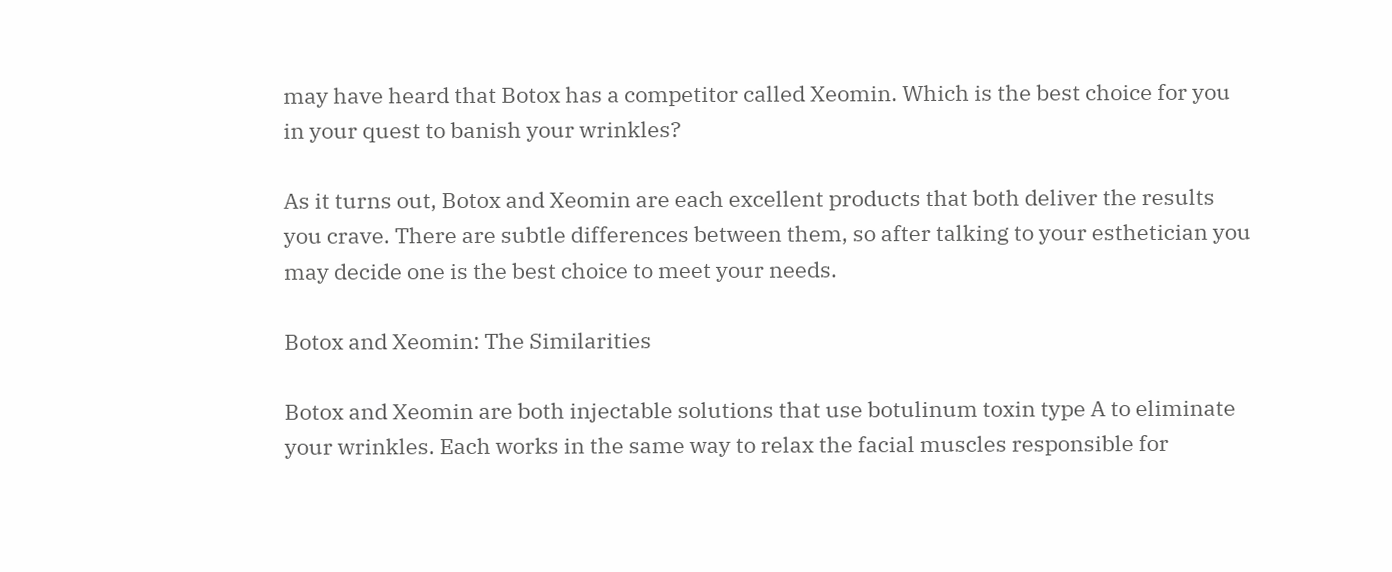may have heard that Botox has a competitor called Xeomin. Which is the best choice for you in your quest to banish your wrinkles?

As it turns out, Botox and Xeomin are each excellent products that both deliver the results you crave. There are subtle differences between them, so after talking to your esthetician you may decide one is the best choice to meet your needs.

Botox and Xeomin: The Similarities

Botox and Xeomin are both injectable solutions that use botulinum toxin type A to eliminate your wrinkles. Each works in the same way to relax the facial muscles responsible for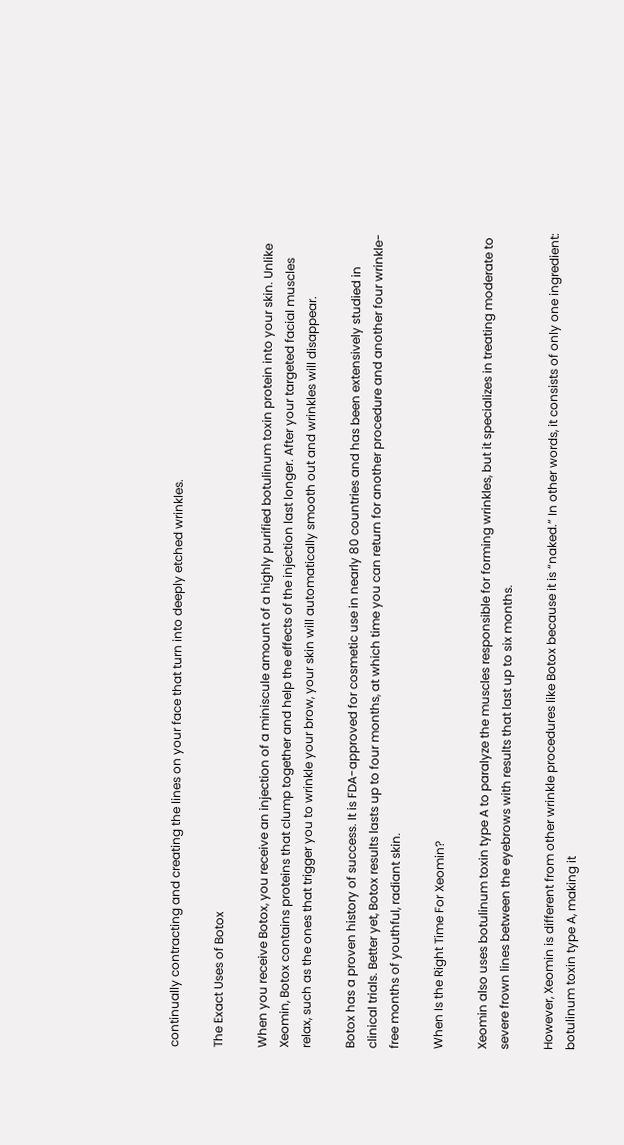continually contracting and creating the lines on your face that turn into deeply etched wrinkles.

The Exact Uses of Botox

When you receive Botox, you receive an injection of a miniscule amount of a highly purified botulinum toxin protein into your skin. Unlike Xeomin, Botox contains proteins that clump together and help the effects of the injection last longer. After your targeted facial muscles relax, such as the ones that trigger you to wrinkle your brow, your skin will automatically smooth out and wrinkles will disappear.

Botox has a proven history of success. It is FDA-approved for cosmetic use in nearly 80 countries and has been extensively studied in clinical trials. Better yet, Botox results lasts up to four months, at which time you can return for another procedure and another four wrinkle-free months of youthful, radiant skin.

When Is the Right Time For Xeomin?

Xeomin also uses botulinum toxin type A to paralyze the muscles responsible for forming wrinkles, but it specializes in treating moderate to severe frown lines between the eyebrows with results that last up to six months.

However, Xeomin is different from other wrinkle procedures like Botox because it is “naked.” In other words, it consists of only one ingredient: botulinum toxin type A, making it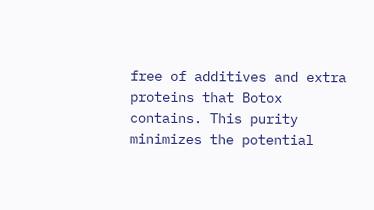free of additives and extra proteins that Botox contains. This purity minimizes the potential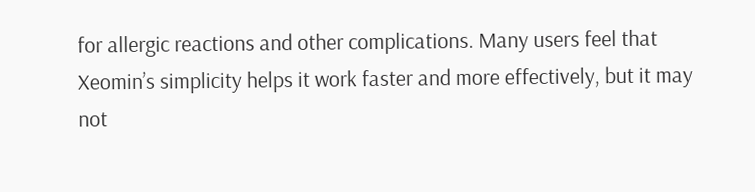for allergic reactions and other complications. Many users feel that Xeomin’s simplicity helps it work faster and more effectively, but it may not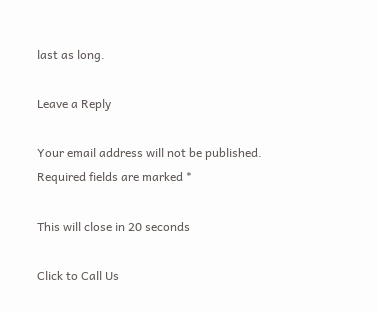last as long.

Leave a Reply

Your email address will not be published. Required fields are marked *

This will close in 20 seconds

Click to Call Us